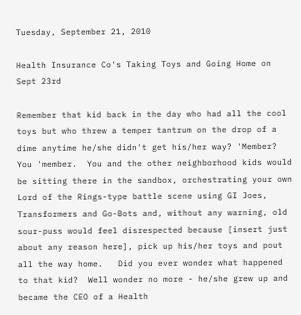Tuesday, September 21, 2010

Health Insurance Co's Taking Toys and Going Home on Sept 23rd

Remember that kid back in the day who had all the cool toys but who threw a temper tantrum on the drop of a dime anytime he/she didn't get his/her way? 'Member? You 'member.  You and the other neighborhood kids would be sitting there in the sandbox, orchestrating your own Lord of the Rings-type battle scene using GI Joes, Transformers and Go-Bots and, without any warning, old sour-puss would feel disrespected because [insert just about any reason here], pick up his/her toys and pout all the way home.   Did you ever wonder what happened to that kid?  Well wonder no more - he/she grew up and became the CEO of a Health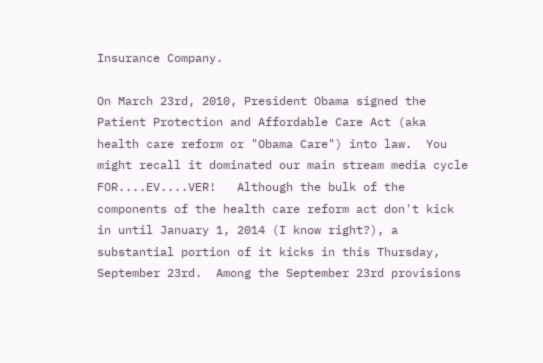Insurance Company.

On March 23rd, 2010, President Obama signed the Patient Protection and Affordable Care Act (aka health care reform or "Obama Care") into law.  You might recall it dominated our main stream media cycle FOR....EV....VER!   Although the bulk of the components of the health care reform act don't kick in until January 1, 2014 (I know right?), a substantial portion of it kicks in this Thursday, September 23rd.  Among the September 23rd provisions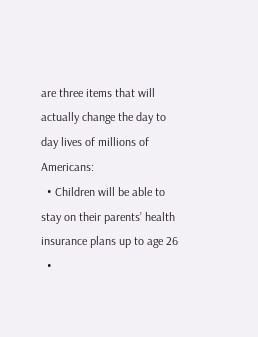are three items that will actually change the day to day lives of millions of Americans:
  • Children will be able to stay on their parents’ health insurance plans up to age 26
  •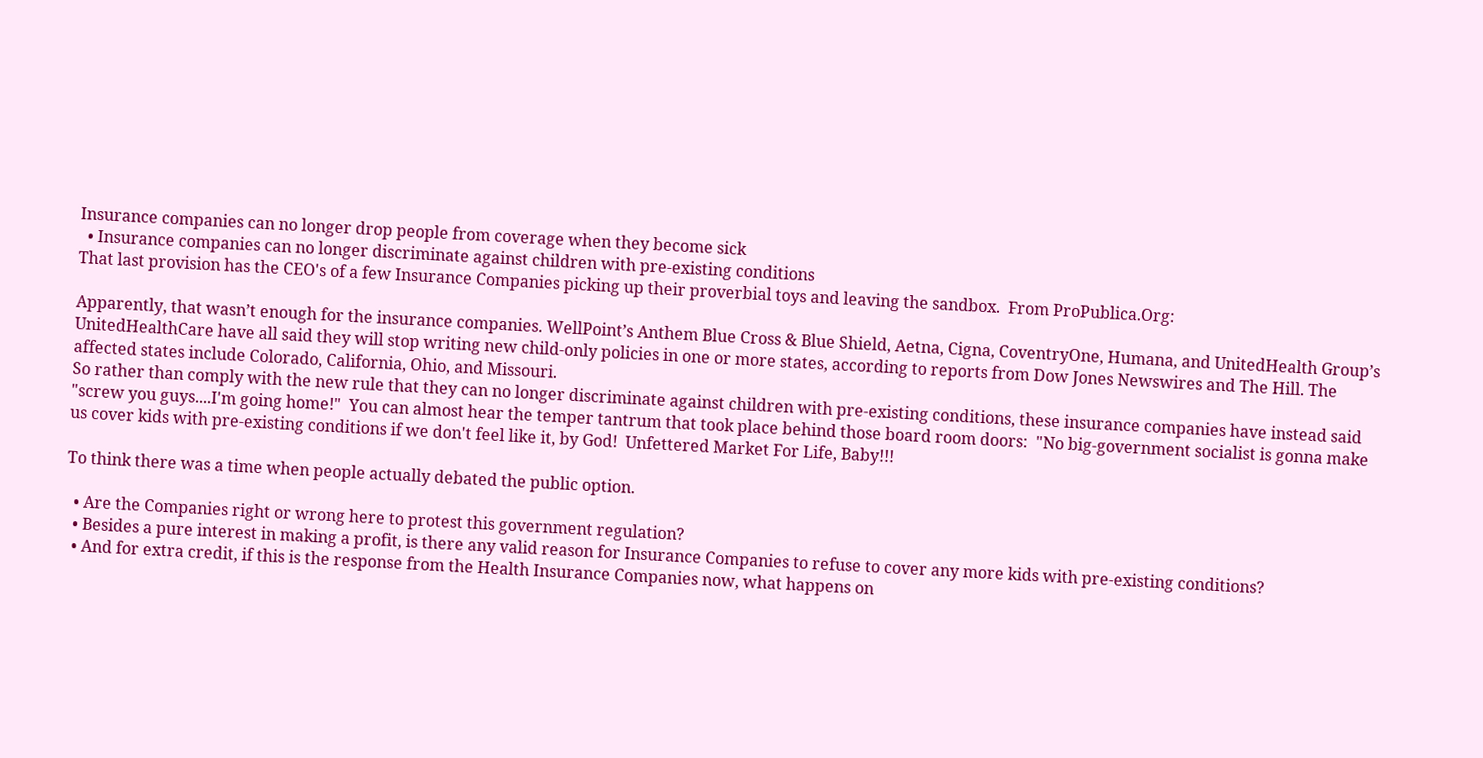Insurance companies can no longer drop people from coverage when they become sick
  • Insurance companies can no longer discriminate against children with pre-existing conditions
That last provision has the CEO's of a few Insurance Companies picking up their proverbial toys and leaving the sandbox.  From ProPublica.Org:

Apparently, that wasn’t enough for the insurance companies. WellPoint’s Anthem Blue Cross & Blue Shield, Aetna, Cigna, CoventryOne, Humana, and UnitedHealth Group’s UnitedHealthCare have all said they will stop writing new child-only policies in one or more states, according to reports from Dow Jones Newswires and The Hill. The affected states include Colorado, California, Ohio, and Missouri.
So rather than comply with the new rule that they can no longer discriminate against children with pre-existing conditions, these insurance companies have instead said "screw you guys....I'm going home!"  You can almost hear the temper tantrum that took place behind those board room doors:  "No big-government socialist is gonna make us cover kids with pre-existing conditions if we don't feel like it, by God!  Unfettered Market For Life, Baby!!!

To think there was a time when people actually debated the public option.

  • Are the Companies right or wrong here to protest this government regulation?
  • Besides a pure interest in making a profit, is there any valid reason for Insurance Companies to refuse to cover any more kids with pre-existing conditions?
  • And for extra credit, if this is the response from the Health Insurance Companies now, what happens on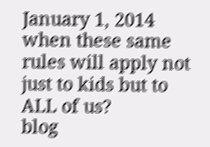January 1, 2014 when these same rules will apply not just to kids but to ALL of us?
blog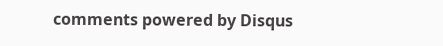comments powered by Disqus